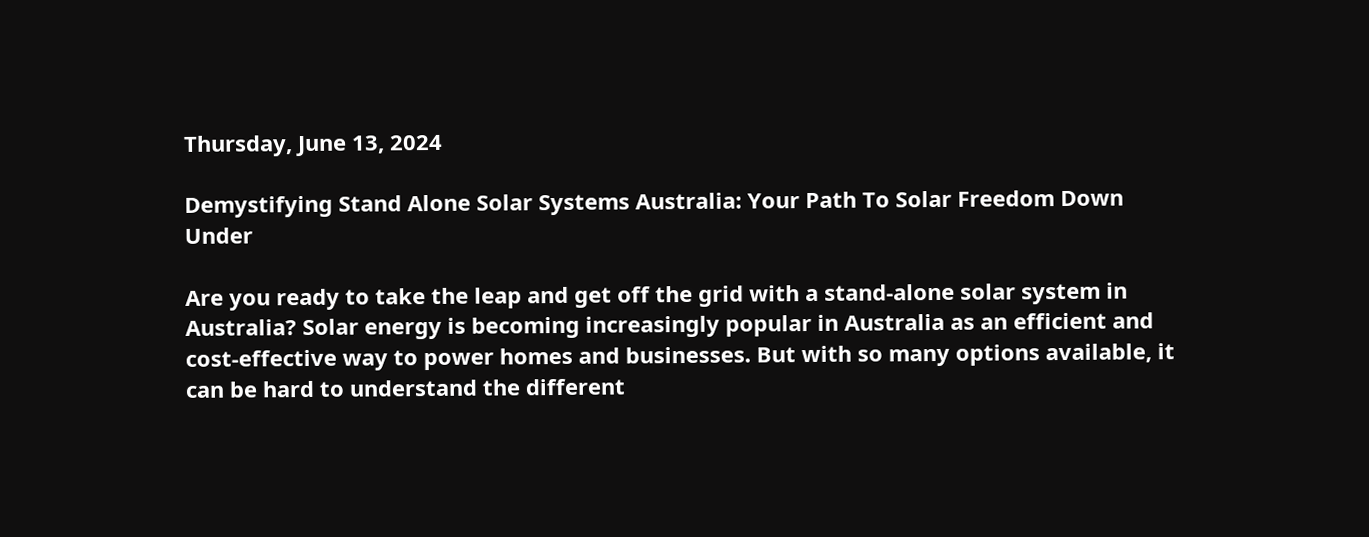Thursday, June 13, 2024

Demystifying Stand Alone Solar Systems Australia: Your Path To Solar Freedom Down Under

Are you ready to take the leap and get off the grid with a stand-alone solar system in Australia? Solar energy is becoming increasingly popular in Australia as an efficient and cost-effective way to power homes and businesses. But with so many options available, it can be hard to understand the different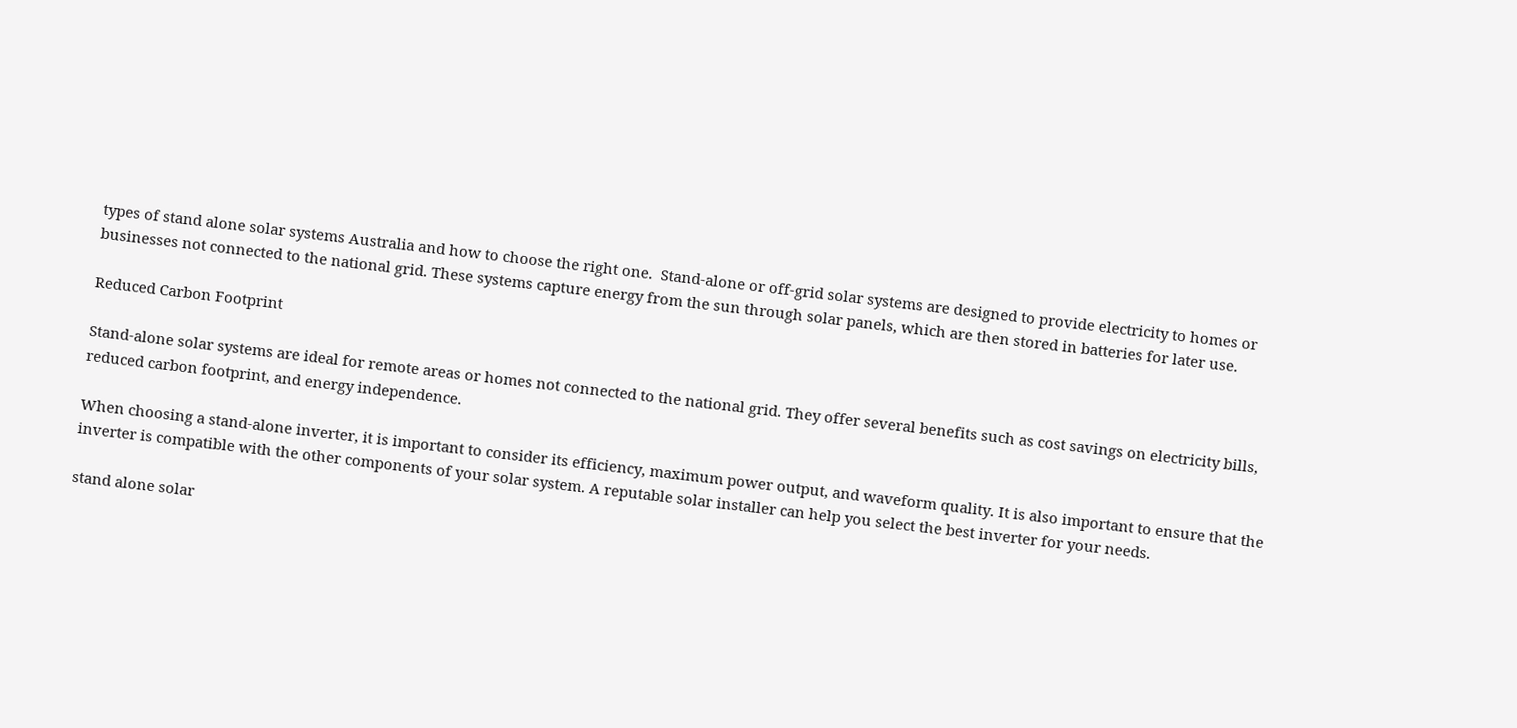types of stand alone solar systems Australia and how to choose the right one.  Stand-alone or off-grid solar systems are designed to provide electricity to homes or businesses not connected to the national grid. These systems capture energy from the sun through solar panels, which are then stored in batteries for later use.

Reduced Carbon Footprint

Stand-alone solar systems are ideal for remote areas or homes not connected to the national grid. They offer several benefits such as cost savings on electricity bills, reduced carbon footprint, and energy independence.

When choosing a stand-alone inverter, it is important to consider its efficiency, maximum power output, and waveform quality. It is also important to ensure that the inverter is compatible with the other components of your solar system. A reputable solar installer can help you select the best inverter for your needs.

stand alone solar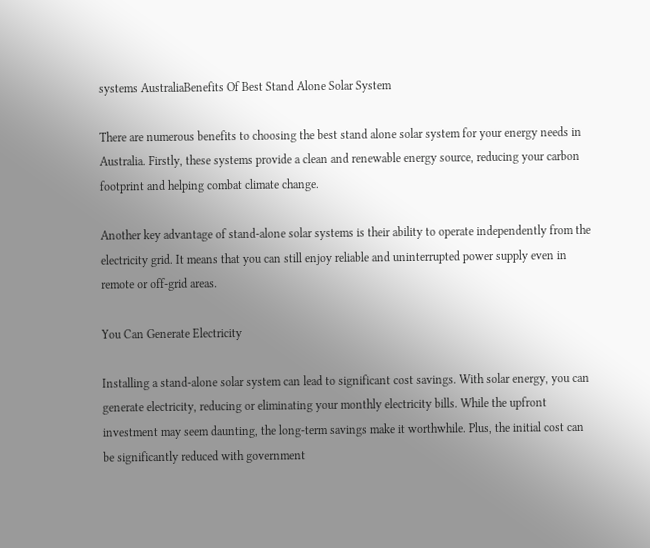systems AustraliaBenefits Of Best Stand Alone Solar System

There are numerous benefits to choosing the best stand alone solar system for your energy needs in Australia. Firstly, these systems provide a clean and renewable energy source, reducing your carbon footprint and helping combat climate change.

Another key advantage of stand-alone solar systems is their ability to operate independently from the electricity grid. It means that you can still enjoy reliable and uninterrupted power supply even in remote or off-grid areas.

You Can Generate Electricity

Installing a stand-alone solar system can lead to significant cost savings. With solar energy, you can generate electricity, reducing or eliminating your monthly electricity bills. While the upfront investment may seem daunting, the long-term savings make it worthwhile. Plus, the initial cost can be significantly reduced with government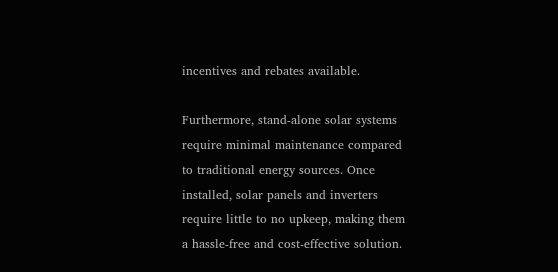incentives and rebates available.

Furthermore, stand-alone solar systems require minimal maintenance compared to traditional energy sources. Once installed, solar panels and inverters require little to no upkeep, making them a hassle-free and cost-effective solution.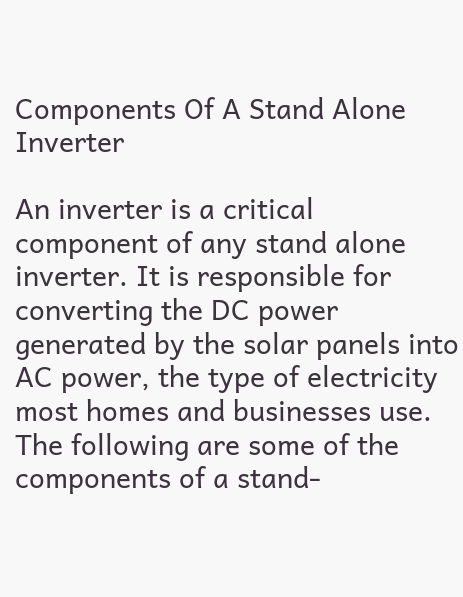Components Of A Stand Alone Inverter

An inverter is a critical component of any stand alone inverter. It is responsible for converting the DC power generated by the solar panels into AC power, the type of electricity most homes and businesses use. The following are some of the components of a stand-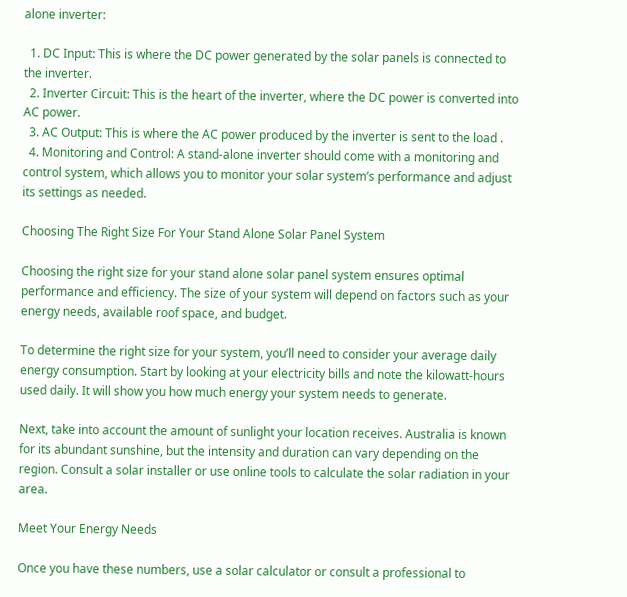alone inverter:

  1. DC Input: This is where the DC power generated by the solar panels is connected to the inverter.
  2. Inverter Circuit: This is the heart of the inverter, where the DC power is converted into AC power.
  3. AC Output: This is where the AC power produced by the inverter is sent to the load .
  4. Monitoring and Control: A stand-alone inverter should come with a monitoring and control system, which allows you to monitor your solar system’s performance and adjust its settings as needed.

Choosing The Right Size For Your Stand Alone Solar Panel System

Choosing the right size for your stand alone solar panel system ensures optimal performance and efficiency. The size of your system will depend on factors such as your energy needs, available roof space, and budget.

To determine the right size for your system, you’ll need to consider your average daily energy consumption. Start by looking at your electricity bills and note the kilowatt-hours used daily. It will show you how much energy your system needs to generate.

Next, take into account the amount of sunlight your location receives. Australia is known for its abundant sunshine, but the intensity and duration can vary depending on the region. Consult a solar installer or use online tools to calculate the solar radiation in your area.

Meet Your Energy Needs

Once you have these numbers, use a solar calculator or consult a professional to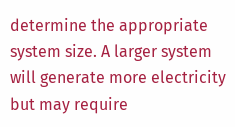determine the appropriate system size. A larger system will generate more electricity but may require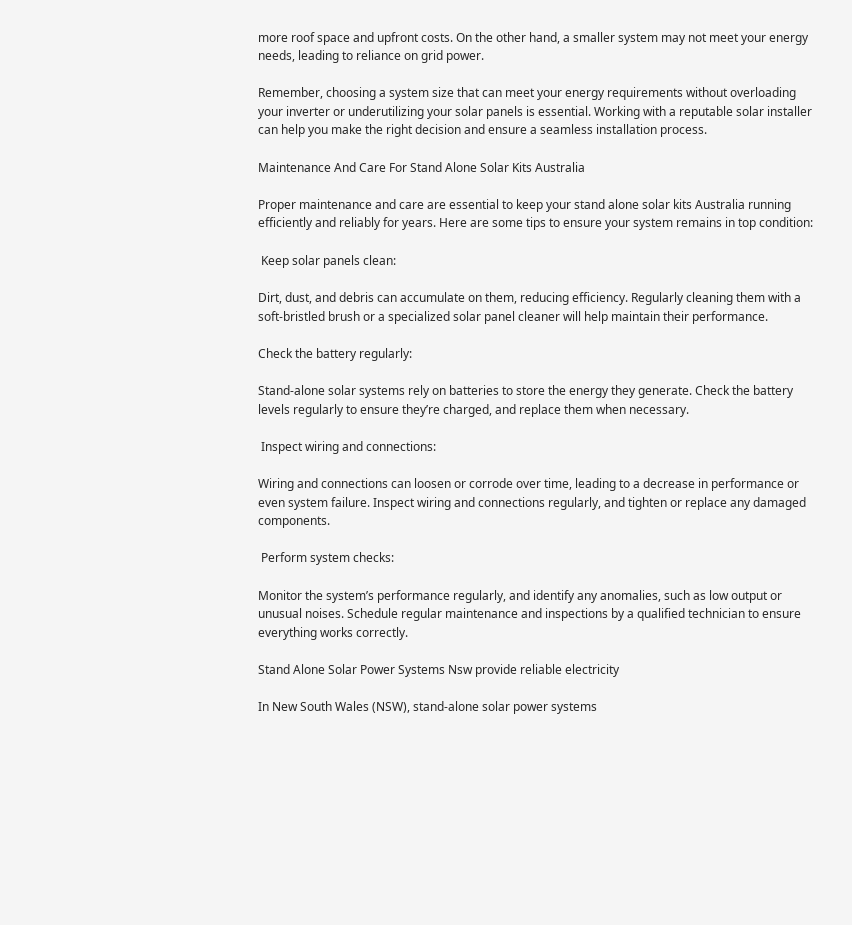more roof space and upfront costs. On the other hand, a smaller system may not meet your energy needs, leading to reliance on grid power.

Remember, choosing a system size that can meet your energy requirements without overloading your inverter or underutilizing your solar panels is essential. Working with a reputable solar installer can help you make the right decision and ensure a seamless installation process.

Maintenance And Care For Stand Alone Solar Kits Australia

Proper maintenance and care are essential to keep your stand alone solar kits Australia running efficiently and reliably for years. Here are some tips to ensure your system remains in top condition:

 Keep solar panels clean:

Dirt, dust, and debris can accumulate on them, reducing efficiency. Regularly cleaning them with a soft-bristled brush or a specialized solar panel cleaner will help maintain their performance.

Check the battery regularly:

Stand-alone solar systems rely on batteries to store the energy they generate. Check the battery levels regularly to ensure they’re charged, and replace them when necessary.

 Inspect wiring and connections:

Wiring and connections can loosen or corrode over time, leading to a decrease in performance or even system failure. Inspect wiring and connections regularly, and tighten or replace any damaged components.

 Perform system checks:

Monitor the system’s performance regularly, and identify any anomalies, such as low output or unusual noises. Schedule regular maintenance and inspections by a qualified technician to ensure everything works correctly.

Stand Alone Solar Power Systems Nsw provide reliable electricity

In New South Wales (NSW), stand-alone solar power systems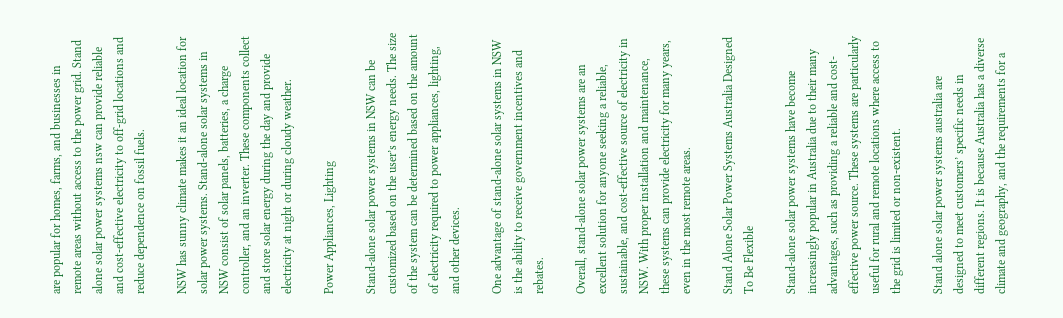are popular for homes, farms, and businesses in remote areas without access to the power grid. Stand alone solar power systems nsw can provide reliable and cost-effective electricity to off-grid locations and reduce dependence on fossil fuels.

NSW has sunny climate makes it an ideal location for solar power systems. Stand-alone solar systems in NSW consist of solar panels, batteries, a charge controller, and an inverter. These components collect and store solar energy during the day and provide electricity at night or during cloudy weather.

Power Appliances, Lighting

Stand-alone solar power systems in NSW can be customized based on the user’s energy needs. The size of the system can be determined based on the amount of electricity required to power appliances, lighting, and other devices.

One advantage of stand-alone solar systems in NSW is the ability to receive government incentives and rebates.

Overall, stand-alone solar power systems are an excellent solution for anyone seeking a reliable, sustainable, and cost-effective source of electricity in NSW. With proper installation and maintenance, these systems can provide electricity for many years, even in the most remote areas.

Stand Alone Solar Power Systems Australia Designed To Be Flexible

Stand-alone solar power systems have become increasingly popular in Australia due to their many advantages, such as providing a reliable and cost-effective power source. These systems are particularly useful for rural and remote locations where access to the grid is limited or non-existent.

Stand alone solar power systems australia are designed to meet customers’ specific needs in different regions. It is because Australia has a diverse climate and geography, and the requirements for a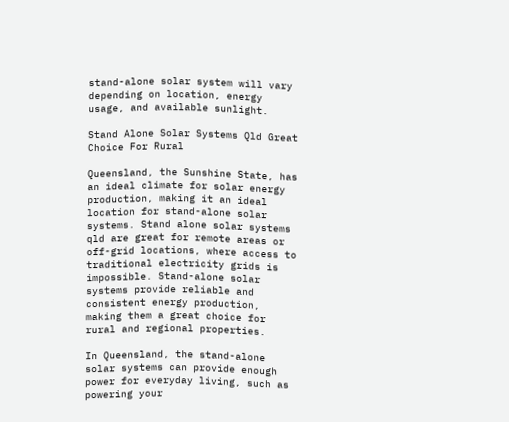stand-alone solar system will vary depending on location, energy usage, and available sunlight.

Stand Alone Solar Systems Qld Great Choice For Rural

Queensland, the Sunshine State, has an ideal climate for solar energy production, making it an ideal location for stand-alone solar systems. Stand alone solar systems qld are great for remote areas or off-grid locations, where access to traditional electricity grids is impossible. Stand-alone solar systems provide reliable and consistent energy production, making them a great choice for rural and regional properties.

In Queensland, the stand-alone solar systems can provide enough power for everyday living, such as powering your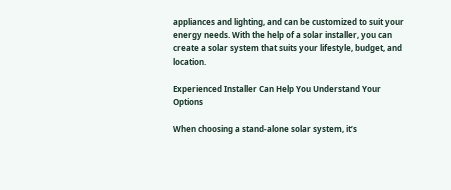appliances and lighting, and can be customized to suit your energy needs. With the help of a solar installer, you can create a solar system that suits your lifestyle, budget, and location.

Experienced Installer Can Help You Understand Your Options

When choosing a stand-alone solar system, it’s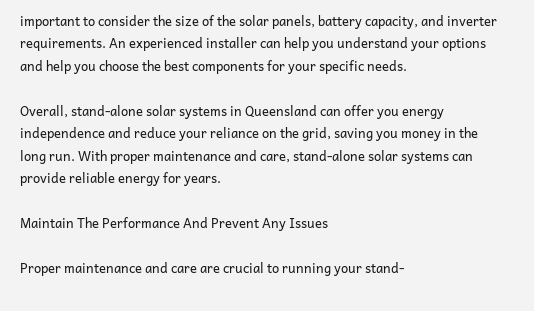important to consider the size of the solar panels, battery capacity, and inverter requirements. An experienced installer can help you understand your options and help you choose the best components for your specific needs.

Overall, stand-alone solar systems in Queensland can offer you energy independence and reduce your reliance on the grid, saving you money in the long run. With proper maintenance and care, stand-alone solar systems can provide reliable energy for years.

Maintain The Performance And Prevent Any Issues

Proper maintenance and care are crucial to running your stand-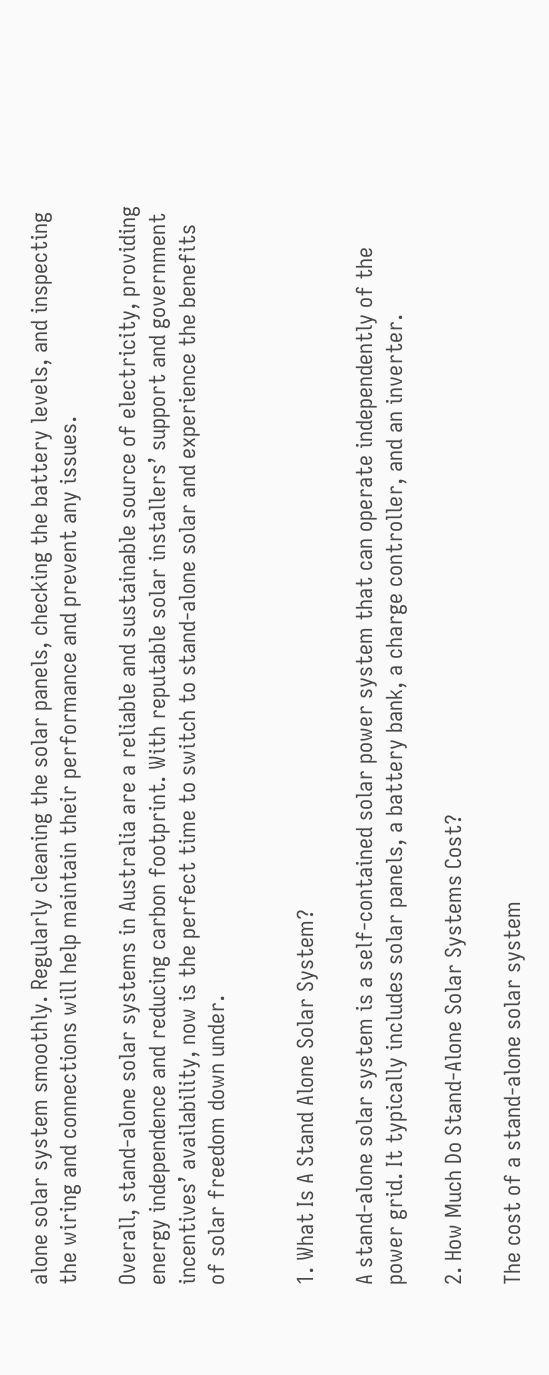alone solar system smoothly. Regularly cleaning the solar panels, checking the battery levels, and inspecting the wiring and connections will help maintain their performance and prevent any issues.

Overall, stand-alone solar systems in Australia are a reliable and sustainable source of electricity, providing energy independence and reducing carbon footprint. With reputable solar installers’ support and government incentives’ availability, now is the perfect time to switch to stand-alone solar and experience the benefits of solar freedom down under.


1. What Is A Stand Alone Solar System?

A stand-alone solar system is a self-contained solar power system that can operate independently of the power grid. It typically includes solar panels, a battery bank, a charge controller, and an inverter.

2. How Much Do Stand-Alone Solar Systems Cost?

The cost of a stand-alone solar system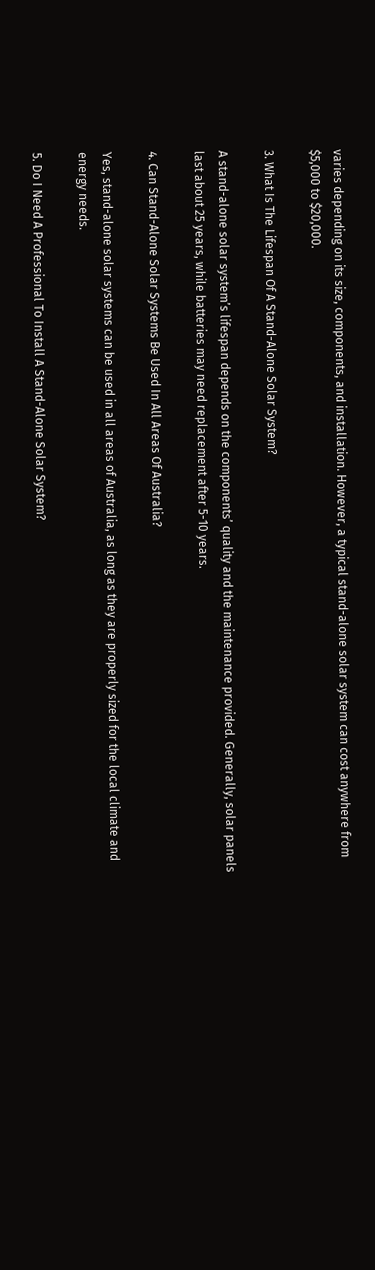varies depending on its size, components, and installation. However, a typical stand-alone solar system can cost anywhere from $5,000 to $20,000.

3. What Is The Lifespan Of A Stand-Alone Solar System?

A stand-alone solar system’s lifespan depends on the components’ quality and the maintenance provided. Generally, solar panels last about 25 years, while batteries may need replacement after 5-10 years.

4. Can Stand-Alone Solar Systems Be Used In All Areas Of Australia?

Yes, stand-alone solar systems can be used in all areas of Australia, as long as they are properly sized for the local climate and energy needs.

5. Do I Need A Professional To Install A Stand-Alone Solar System?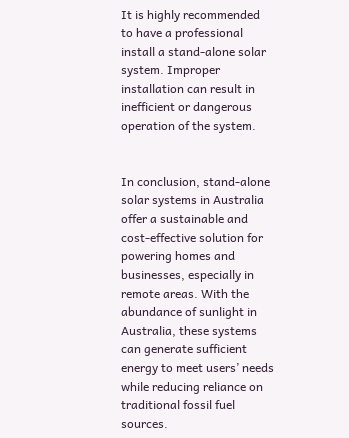It is highly recommended to have a professional install a stand-alone solar system. Improper installation can result in inefficient or dangerous operation of the system.


In conclusion, stand-alone solar systems in Australia offer a sustainable and cost-effective solution for powering homes and businesses, especially in remote areas. With the abundance of sunlight in Australia, these systems can generate sufficient energy to meet users’ needs while reducing reliance on traditional fossil fuel sources.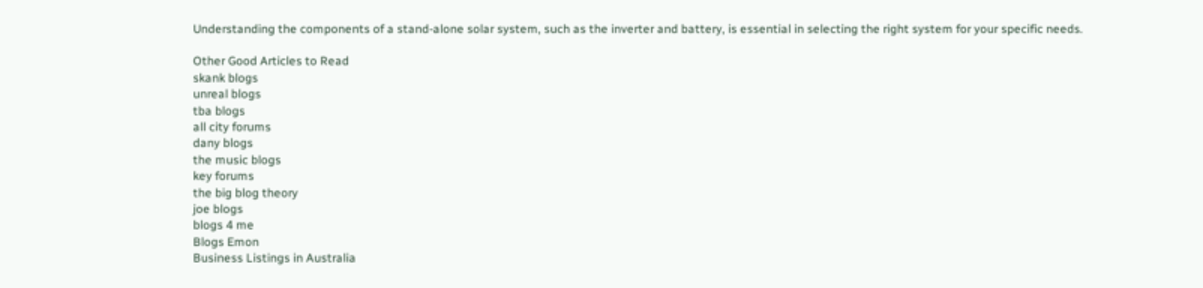Understanding the components of a stand-alone solar system, such as the inverter and battery, is essential in selecting the right system for your specific needs.

Other Good Articles to Read
skank blogs
unreal blogs
tba blogs
all city forums
dany blogs
the music blogs
key forums
the big blog theory
joe blogs
blogs 4 me
Blogs Emon
Business Listings in Australia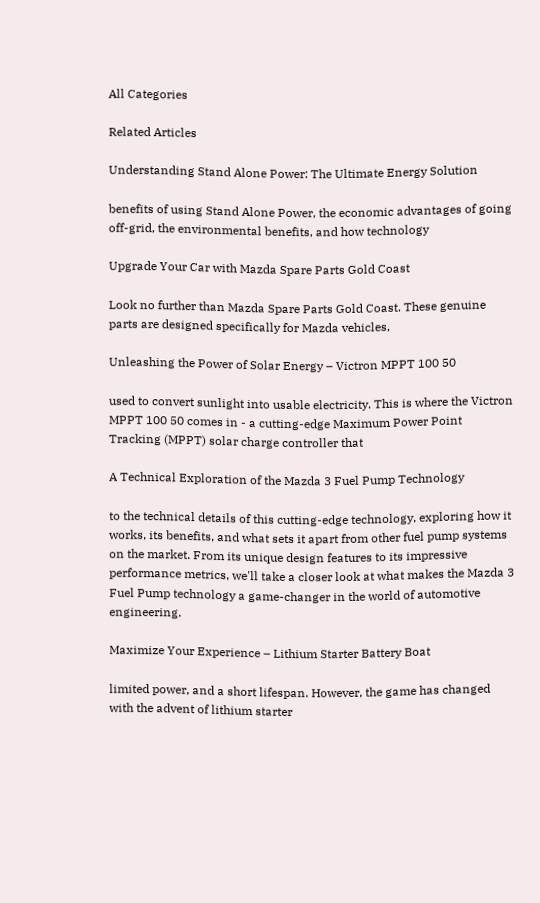All Categories

Related Articles

Understanding Stand Alone Power: The Ultimate Energy Solution

benefits of using Stand Alone Power, the economic advantages of going off-grid, the environmental benefits, and how technology

Upgrade Your Car with Mazda Spare Parts Gold Coast

Look no further than Mazda Spare Parts Gold Coast. These genuine parts are designed specifically for Mazda vehicles,

Unleashing the Power of Solar Energy – Victron MPPT 100 50

used to convert sunlight into usable electricity. This is where the Victron MPPT 100 50 comes in - a cutting-edge Maximum Power Point Tracking (MPPT) solar charge controller that

A Technical Exploration of the Mazda 3 Fuel Pump Technology

to the technical details of this cutting-edge technology, exploring how it works, its benefits, and what sets it apart from other fuel pump systems on the market. From its unique design features to its impressive performance metrics, we'll take a closer look at what makes the Mazda 3 Fuel Pump technology a game-changer in the world of automotive engineering.

Maximize Your Experience – Lithium Starter Battery Boat

limited power, and a short lifespan. However, the game has changed with the advent of lithium starter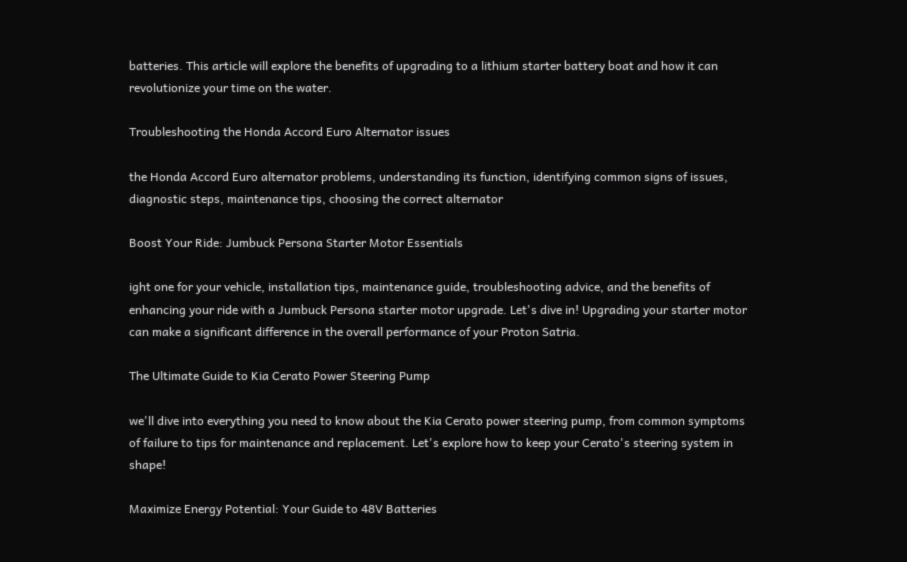batteries. This article will explore the benefits of upgrading to a lithium starter battery boat and how it can revolutionize your time on the water.

Troubleshooting the Honda Accord Euro Alternator issues

the Honda Accord Euro alternator problems, understanding its function, identifying common signs of issues, diagnostic steps, maintenance tips, choosing the correct alternator

Boost Your Ride: Jumbuck Persona Starter Motor Essentials

ight one for your vehicle, installation tips, maintenance guide, troubleshooting advice, and the benefits of enhancing your ride with a Jumbuck Persona starter motor upgrade. Let's dive in! Upgrading your starter motor can make a significant difference in the overall performance of your Proton Satria.

The Ultimate Guide to Kia Cerato Power Steering Pump

we'll dive into everything you need to know about the Kia Cerato power steering pump, from common symptoms of failure to tips for maintenance and replacement. Let's explore how to keep your Cerato's steering system in shape!

Maximize Energy Potential: Your Guide to 48V Batteries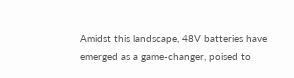Amidst this landscape, 48V batteries have emerged as a game-changer, poised to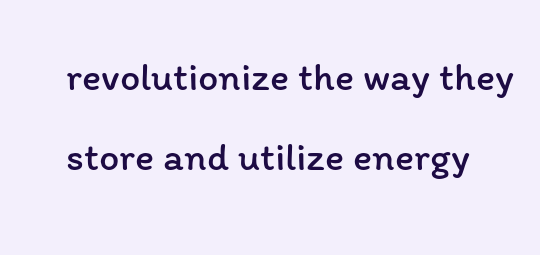revolutionize the way they store and utilize energy